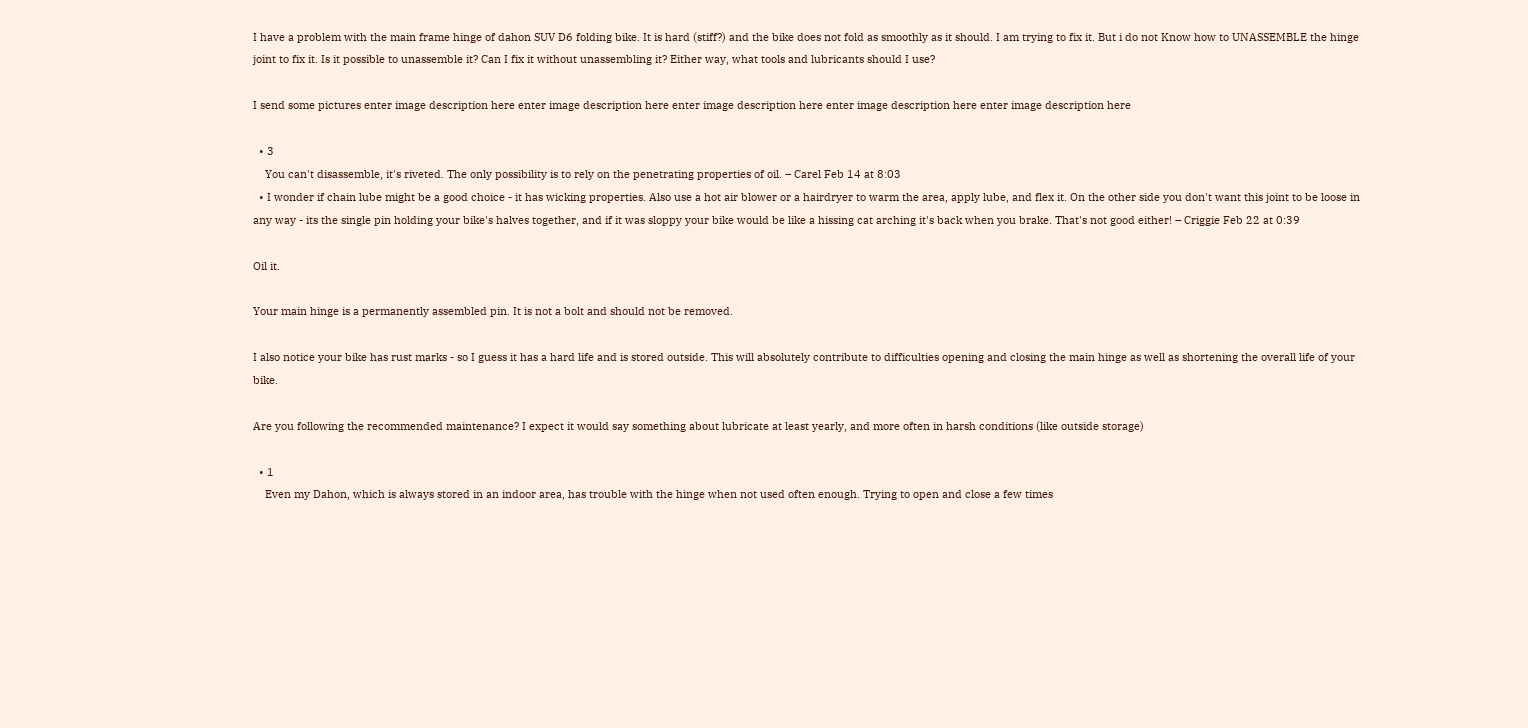I have a problem with the main frame hinge of dahon SUV D6 folding bike. It is hard (stiff?) and the bike does not fold as smoothly as it should. I am trying to fix it. But i do not Know how to UNASSEMBLE the hinge joint to fix it. Is it possible to unassemble it? Can I fix it without unassembling it? Either way, what tools and lubricants should I use?

I send some pictures enter image description here enter image description here enter image description here enter image description here enter image description here

  • 3
    You can't disassemble, it's riveted. The only possibility is to rely on the penetrating properties of oil. – Carel Feb 14 at 8:03
  • I wonder if chain lube might be a good choice - it has wicking properties. Also use a hot air blower or a hairdryer to warm the area, apply lube, and flex it. On the other side you don't want this joint to be loose in any way - its the single pin holding your bike's halves together, and if it was sloppy your bike would be like a hissing cat arching it's back when you brake. That's not good either! – Criggie Feb 22 at 0:39

Oil it.

Your main hinge is a permanently assembled pin. It is not a bolt and should not be removed.

I also notice your bike has rust marks - so I guess it has a hard life and is stored outside. This will absolutely contribute to difficulties opening and closing the main hinge as well as shortening the overall life of your bike.

Are you following the recommended maintenance? I expect it would say something about lubricate at least yearly, and more often in harsh conditions (like outside storage)

  • 1
    Even my Dahon, which is always stored in an indoor area, has trouble with the hinge when not used often enough. Trying to open and close a few times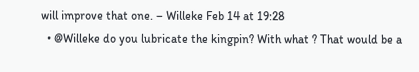will improve that one. – Willeke Feb 14 at 19:28
  • @Willeke do you lubricate the kingpin? With what ? That would be a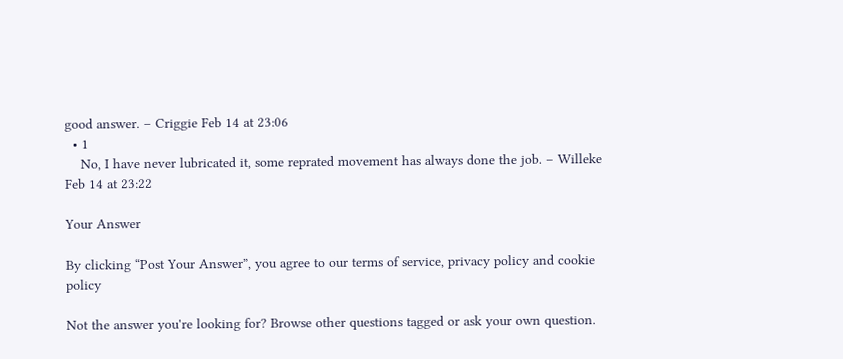good answer. – Criggie Feb 14 at 23:06
  • 1
    No, I have never lubricated it, some reprated movement has always done the job. – Willeke Feb 14 at 23:22

Your Answer

By clicking “Post Your Answer”, you agree to our terms of service, privacy policy and cookie policy

Not the answer you're looking for? Browse other questions tagged or ask your own question.